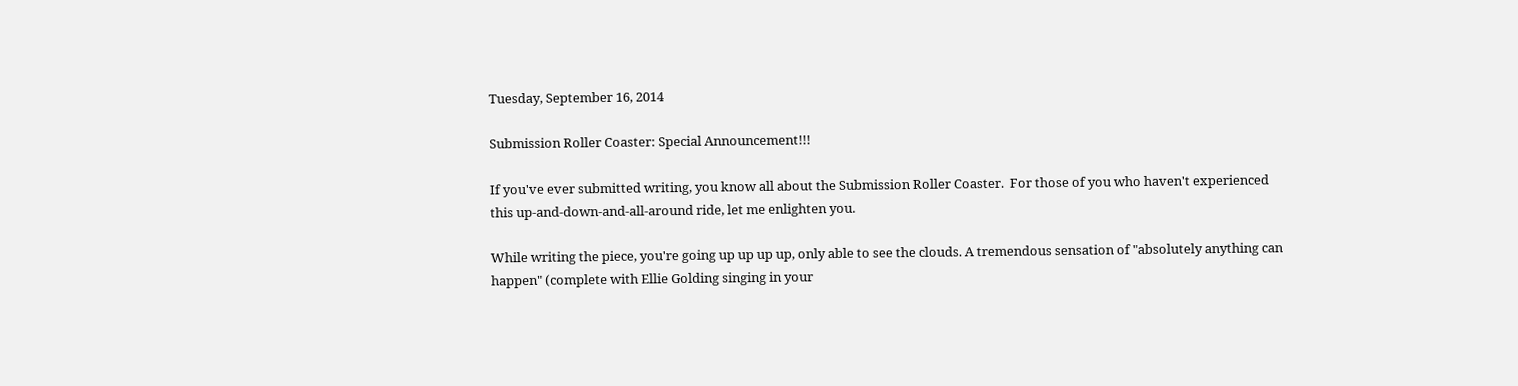Tuesday, September 16, 2014

Submission Roller Coaster: Special Announcement!!!

If you've ever submitted writing, you know all about the Submission Roller Coaster.  For those of you who haven't experienced this up-and-down-and-all-around ride, let me enlighten you.

While writing the piece, you're going up up up up, only able to see the clouds. A tremendous sensation of "absolutely anything can happen" (complete with Ellie Golding singing in your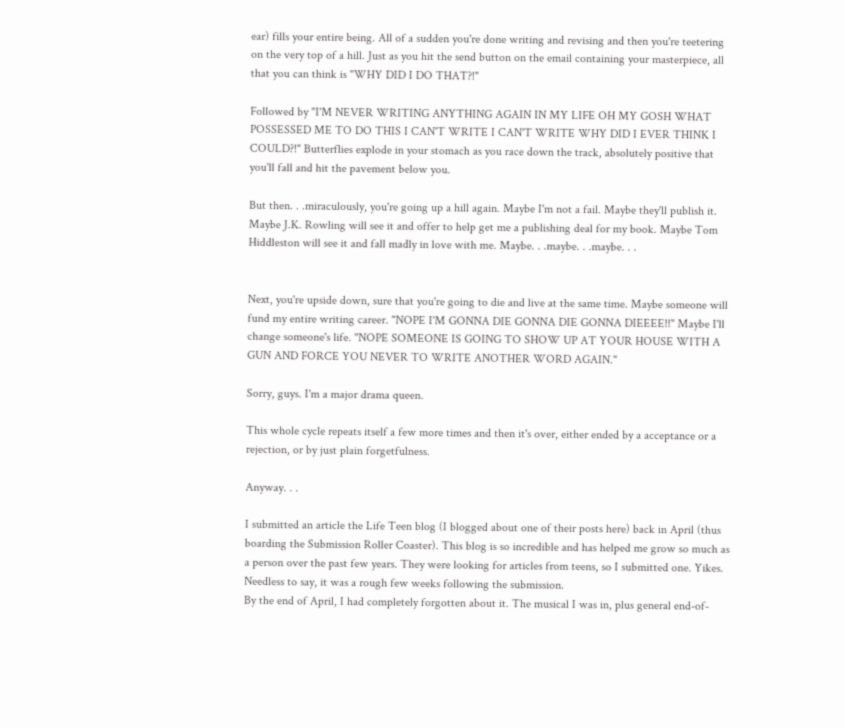ear) fills your entire being. All of a sudden you're done writing and revising and then you're teetering on the very top of a hill. Just as you hit the send button on the email containing your masterpiece, all that you can think is "WHY DID I DO THAT?!"

Followed by "I'M NEVER WRITING ANYTHING AGAIN IN MY LIFE OH MY GOSH WHAT POSSESSED ME TO DO THIS I CAN'T WRITE I CAN'T WRITE WHY DID I EVER THINK I COULD?!" Butterflies explode in your stomach as you race down the track, absolutely positive that you'll fall and hit the pavement below you.

But then. . .miraculously, you're going up a hill again. Maybe I'm not a fail. Maybe they'll publish it. Maybe J.K. Rowling will see it and offer to help get me a publishing deal for my book. Maybe Tom Hiddleston will see it and fall madly in love with me. Maybe. . .maybe. . .maybe. . .


Next, you're upside down, sure that you're going to die and live at the same time. Maybe someone will fund my entire writing career. "NOPE I'M GONNA DIE GONNA DIE GONNA DIEEEE!!" Maybe I'll change someone's life. "NOPE SOMEONE IS GOING TO SHOW UP AT YOUR HOUSE WITH A GUN AND FORCE YOU NEVER TO WRITE ANOTHER WORD AGAIN."

Sorry, guys. I'm a major drama queen.

This whole cycle repeats itself a few more times and then it's over, either ended by a acceptance or a rejection, or by just plain forgetfulness.

Anyway. . .

I submitted an article the Life Teen blog (I blogged about one of their posts here) back in April (thus boarding the Submission Roller Coaster). This blog is so incredible and has helped me grow so much as a person over the past few years. They were looking for articles from teens, so I submitted one. Yikes. Needless to say, it was a rough few weeks following the submission.
By the end of April, I had completely forgotten about it. The musical I was in, plus general end-of-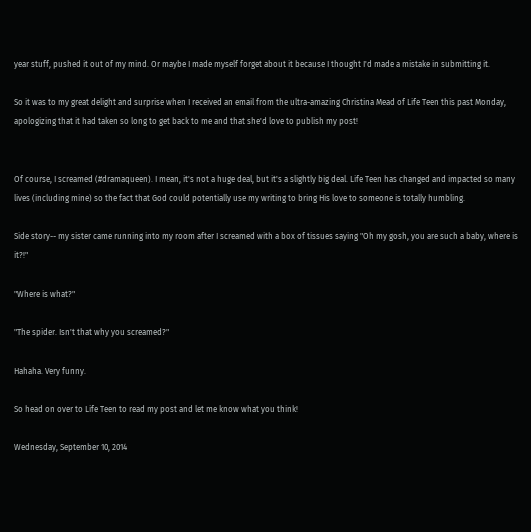year stuff, pushed it out of my mind. Or maybe I made myself forget about it because I thought I'd made a mistake in submitting it.

So it was to my great delight and surprise when I received an email from the ultra-amazing Christina Mead of Life Teen this past Monday, apologizing that it had taken so long to get back to me and that she'd love to publish my post!


Of course, I screamed (#dramaqueen). I mean, it's not a huge deal, but it's a slightly big deal. Life Teen has changed and impacted so many lives (including mine) so the fact that God could potentially use my writing to bring His love to someone is totally humbling.

Side story-- my sister came running into my room after I screamed with a box of tissues saying "Oh my gosh, you are such a baby, where is it?!"

"Where is what?"

"The spider. Isn't that why you screamed?"

Hahaha. Very funny.

So head on over to Life Teen to read my post and let me know what you think!

Wednesday, September 10, 2014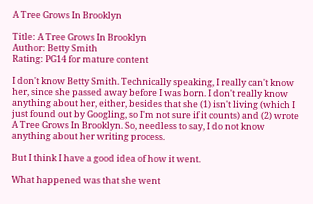A Tree Grows In Brooklyn

Title: A Tree Grows In Brooklyn
Author: Betty Smith
Rating: PG14 for mature content

I don't know Betty Smith. Technically speaking, I really can't know her, since she passed away before I was born. I don't really know anything about her, either, besides that she (1) isn't living (which I just found out by Googling, so I'm not sure if it counts) and (2) wrote A Tree Grows In Brooklyn. So, needless to say, I do not know anything about her writing process.

But I think I have a good idea of how it went.

What happened was that she went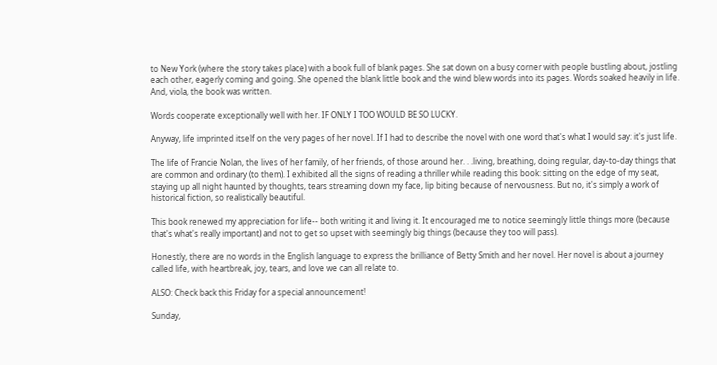to New York (where the story takes place) with a book full of blank pages. She sat down on a busy corner with people bustling about, jostling each other, eagerly coming and going. She opened the blank little book and the wind blew words into its pages. Words soaked heavily in life. And, viola, the book was written.

Words cooperate exceptionally well with her. IF ONLY I TOO WOULD BE SO LUCKY.

Anyway, life imprinted itself on the very pages of her novel. If I had to describe the novel with one word that's what I would say: it's just life.

The life of Francie Nolan, the lives of her family, of her friends, of those around her. . .living, breathing, doing regular, day-to-day things that are common and ordinary (to them). I exhibited all the signs of reading a thriller while reading this book: sitting on the edge of my seat, staying up all night haunted by thoughts, tears streaming down my face, lip biting because of nervousness. But no, it's simply a work of historical fiction, so realistically beautiful.

This book renewed my appreciation for life-- both writing it and living it. It encouraged me to notice seemingly little things more (because that's what's really important) and not to get so upset with seemingly big things (because they too will pass).

Honestly, there are no words in the English language to express the brilliance of Betty Smith and her novel. Her novel is about a journey called life, with heartbreak, joy, tears, and love we can all relate to.

ALSO: Check back this Friday for a special announcement!

Sunday,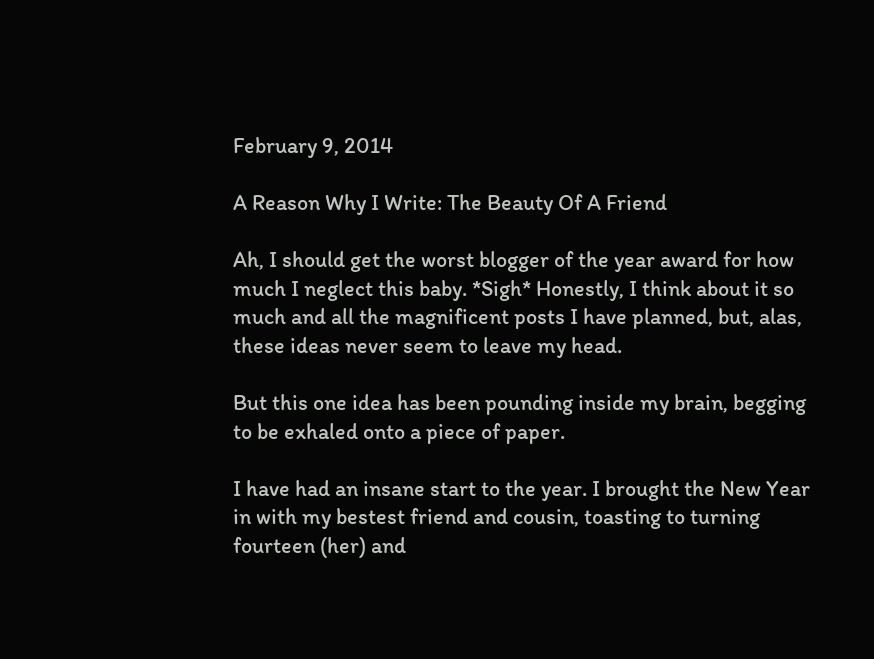February 9, 2014

A Reason Why I Write: The Beauty Of A Friend

Ah, I should get the worst blogger of the year award for how much I neglect this baby. *Sigh* Honestly, I think about it so much and all the magnificent posts I have planned, but, alas, these ideas never seem to leave my head.

But this one idea has been pounding inside my brain, begging to be exhaled onto a piece of paper.

I have had an insane start to the year. I brought the New Year in with my bestest friend and cousin, toasting to turning fourteen (her) and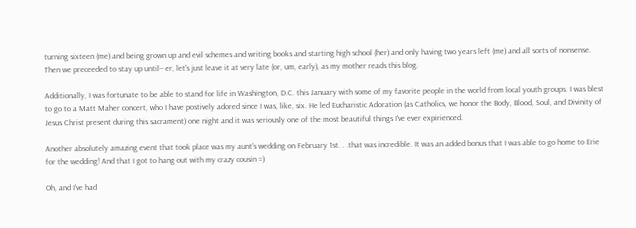turning sixteen (me) and being grown up and evil schemes and writing books and starting high school (her) and only having two years left (me) and all sorts of nonsense. Then we preceeded to stay up until-- er, let's just leave it at very late (or, um, early), as my mother reads this blog.

Additionally, I was fortunate to be able to stand for life in Washington, D.C. this January with some of my favorite people in the world from local youth groups. I was blest to go to a Matt Maher concert, who I have postively adored since I was, like, six. He led Eucharistic Adoration (as Catholics, we honor the Body, Blood, Soul, and Divinity of Jesus Christ present during this sacrament) one night and it was seriously one of the most beautiful things I've ever expirienced.

Another absolutely amazing event that took place was my aunt's wedding on February 1st. . .that was incredible. It was an added bonus that I was able to go home to Erie for the wedding! And that I got to hang out with my crazy cousin =)

Oh, and I've had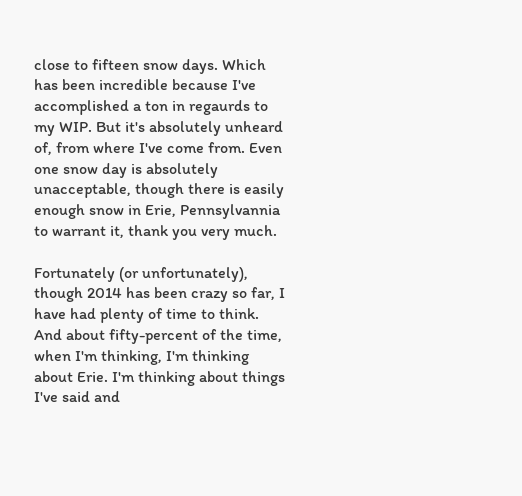close to fifteen snow days. Which has been incredible because I've accomplished a ton in regaurds to my WIP. But it's absolutely unheard of, from where I've come from. Even one snow day is absolutely unacceptable, though there is easily enough snow in Erie, Pennsylvannia to warrant it, thank you very much.

Fortunately (or unfortunately), though 2014 has been crazy so far, I have had plenty of time to think. And about fifty-percent of the time, when I'm thinking, I'm thinking about Erie. I'm thinking about things I've said and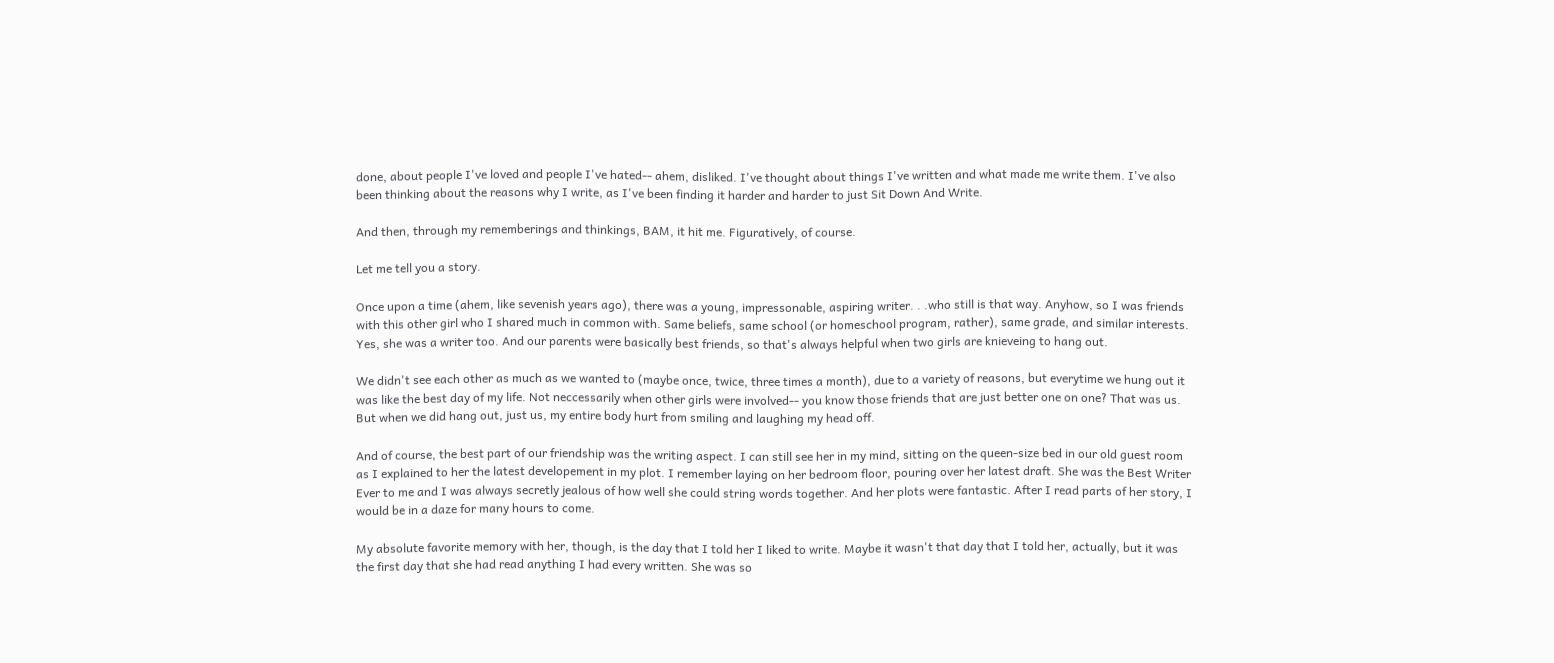done, about people I've loved and people I've hated-- ahem, disliked. I've thought about things I've written and what made me write them. I've also been thinking about the reasons why I write, as I've been finding it harder and harder to just Sit Down And Write.

And then, through my rememberings and thinkings, BAM, it hit me. Figuratively, of course.

Let me tell you a story.

Once upon a time (ahem, like sevenish years ago), there was a young, impressonable, aspiring writer. . .who still is that way. Anyhow, so I was friends with this other girl who I shared much in common with. Same beliefs, same school (or homeschool program, rather), same grade, and similar interests. Yes, she was a writer too. And our parents were basically best friends, so that's always helpful when two girls are knieveing to hang out.

We didn't see each other as much as we wanted to (maybe once, twice, three times a month), due to a variety of reasons, but everytime we hung out it was like the best day of my life. Not neccessarily when other girls were involved-- you know those friends that are just better one on one? That was us. But when we did hang out, just us, my entire body hurt from smiling and laughing my head off.

And of course, the best part of our friendship was the writing aspect. I can still see her in my mind, sitting on the queen-size bed in our old guest room as I explained to her the latest developement in my plot. I remember laying on her bedroom floor, pouring over her latest draft. She was the Best Writer Ever to me and I was always secretly jealous of how well she could string words together. And her plots were fantastic. After I read parts of her story, I would be in a daze for many hours to come.

My absolute favorite memory with her, though, is the day that I told her I liked to write. Maybe it wasn't that day that I told her, actually, but it was the first day that she had read anything I had every written. She was so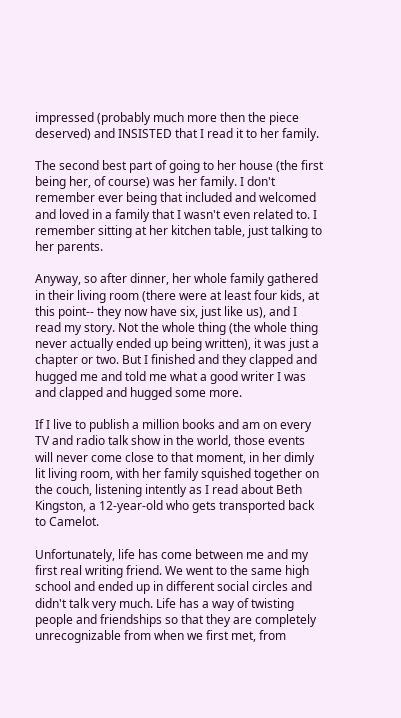impressed (probably much more then the piece deserved) and INSISTED that I read it to her family.

The second best part of going to her house (the first being her, of course) was her family. I don't remember ever being that included and welcomed and loved in a family that I wasn't even related to. I remember sitting at her kitchen table, just talking to her parents.

Anyway, so after dinner, her whole family gathered in their living room (there were at least four kids, at this point-- they now have six, just like us), and I read my story. Not the whole thing (the whole thing never actually ended up being written), it was just a chapter or two. But I finished and they clapped and hugged me and told me what a good writer I was and clapped and hugged some more.

If I live to publish a million books and am on every TV and radio talk show in the world, those events will never come close to that moment, in her dimly lit living room, with her family squished together on the couch, listening intently as I read about Beth Kingston, a 12-year-old who gets transported back to Camelot.

Unfortunately, life has come between me and my first real writing friend. We went to the same high school and ended up in different social circles and didn't talk very much. Life has a way of twisting people and friendships so that they are completely unrecognizable from when we first met, from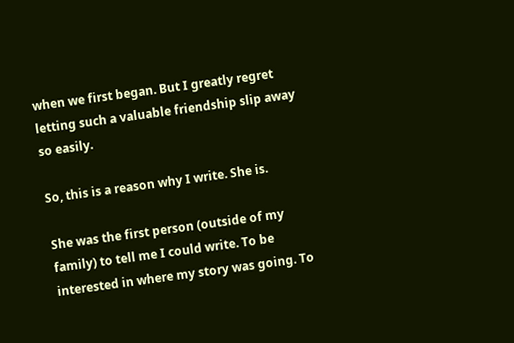when we first began. But I greatly regret letting such a valuable friendship slip away so easily.

So, this is a reason why I write. She is.

She was the first person (outside of my family) to tell me I could write. To be interested in where my story was going. To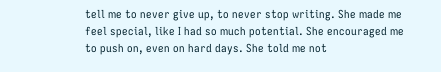tell me to never give up, to never stop writing. She made me feel special, like I had so much potential. She encouraged me to push on, even on hard days. She told me not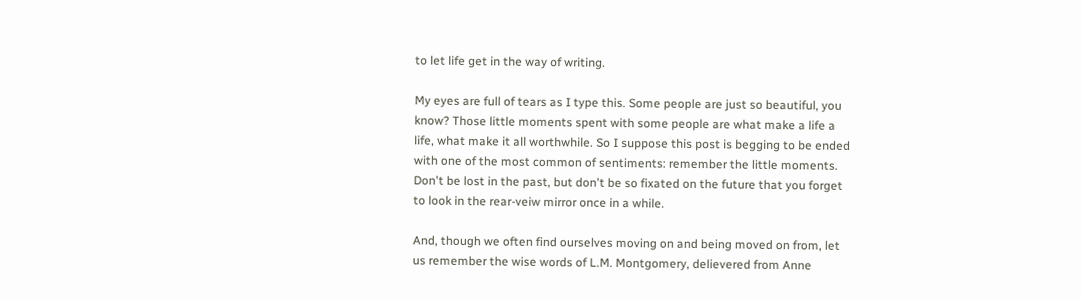to let life get in the way of writing.

My eyes are full of tears as I type this. Some people are just so beautiful, you know? Those little moments spent with some people are what make a life a life, what make it all worthwhile. So I suppose this post is begging to be ended with one of the most common of sentiments: remember the little moments. Don't be lost in the past, but don't be so fixated on the future that you forget to look in the rear-veiw mirror once in a while.

And, though we often find ourselves moving on and being moved on from, let us remember the wise words of L.M. Montgomery, delievered from Anne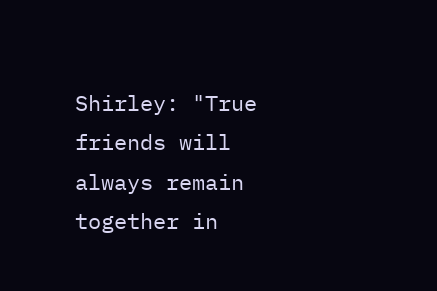Shirley: "True friends will always remain together in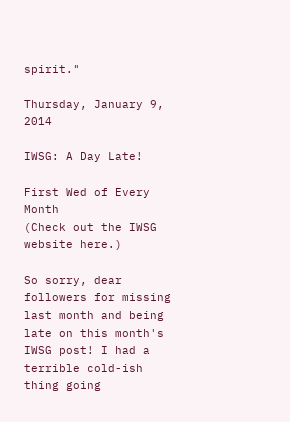spirit."

Thursday, January 9, 2014

IWSG: A Day Late!

First Wed of Every Month
(Check out the IWSG website here.)

So sorry, dear followers for missing last month and being late on this month's IWSG post! I had a terrible cold-ish thing going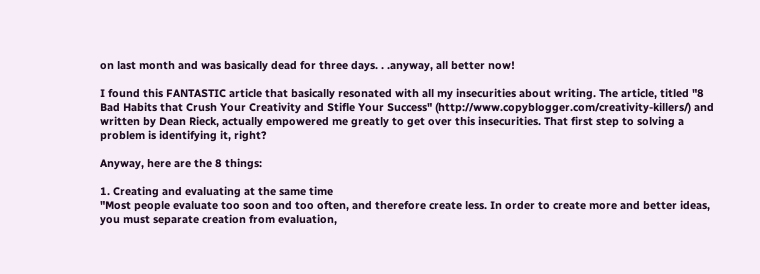on last month and was basically dead for three days. . .anyway, all better now!

I found this FANTASTIC article that basically resonated with all my insecurities about writing. The article, titled "8 Bad Habits that Crush Your Creativity and Stifle Your Success" (http://www.copyblogger.com/creativity-killers/) and written by Dean Rieck, actually empowered me greatly to get over this insecurities. That first step to solving a problem is identifying it, right?

Anyway, here are the 8 things:

1. Creating and evaluating at the same time
"Most people evaluate too soon and too often, and therefore create less. In order to create more and better ideas, you must separate creation from evaluation,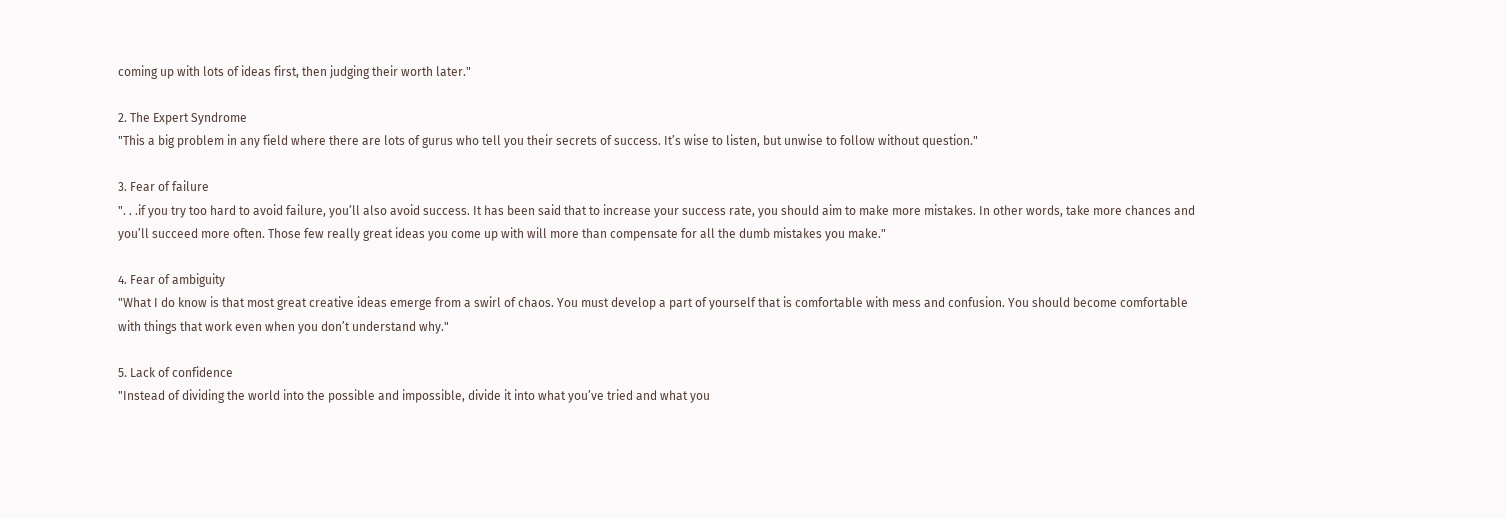coming up with lots of ideas first, then judging their worth later."

2. The Expert Syndrome
"This a big problem in any field where there are lots of gurus who tell you their secrets of success. It’s wise to listen, but unwise to follow without question."

3. Fear of failure
". . .if you try too hard to avoid failure, you’ll also avoid success. It has been said that to increase your success rate, you should aim to make more mistakes. In other words, take more chances and you’ll succeed more often. Those few really great ideas you come up with will more than compensate for all the dumb mistakes you make."

4. Fear of ambiguity
"What I do know is that most great creative ideas emerge from a swirl of chaos. You must develop a part of yourself that is comfortable with mess and confusion. You should become comfortable with things that work even when you don’t understand why."

5. Lack of confidence
"Instead of dividing the world into the possible and impossible, divide it into what you’ve tried and what you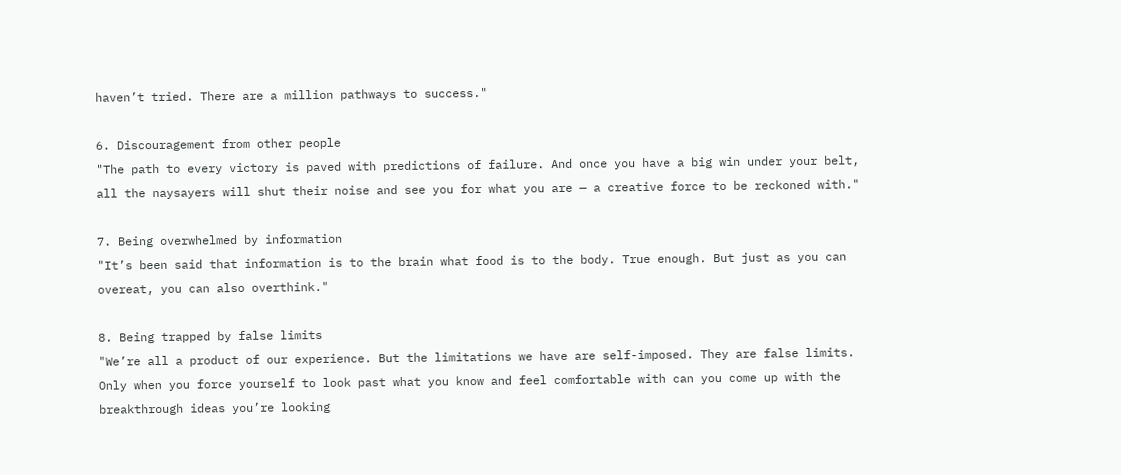haven’t tried. There are a million pathways to success."

6. Discouragement from other people
"The path to every victory is paved with predictions of failure. And once you have a big win under your belt, all the naysayers will shut their noise and see you for what you are — a creative force to be reckoned with."

7. Being overwhelmed by information
"It’s been said that information is to the brain what food is to the body. True enough. But just as you can overeat, you can also overthink."

8. Being trapped by false limits
"We’re all a product of our experience. But the limitations we have are self-imposed. They are false limits. Only when you force yourself to look past what you know and feel comfortable with can you come up with the breakthrough ideas you’re looking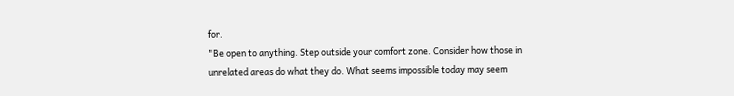for.
"Be open to anything. Step outside your comfort zone. Consider how those in unrelated areas do what they do. What seems impossible today may seem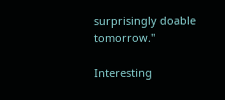surprisingly doable tomorrow."

Interesting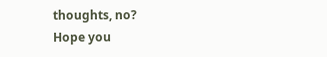thoughts, no?
Hope you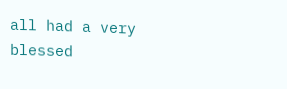all had a very blessed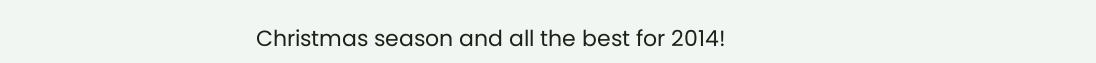Christmas season and all the best for 2014!